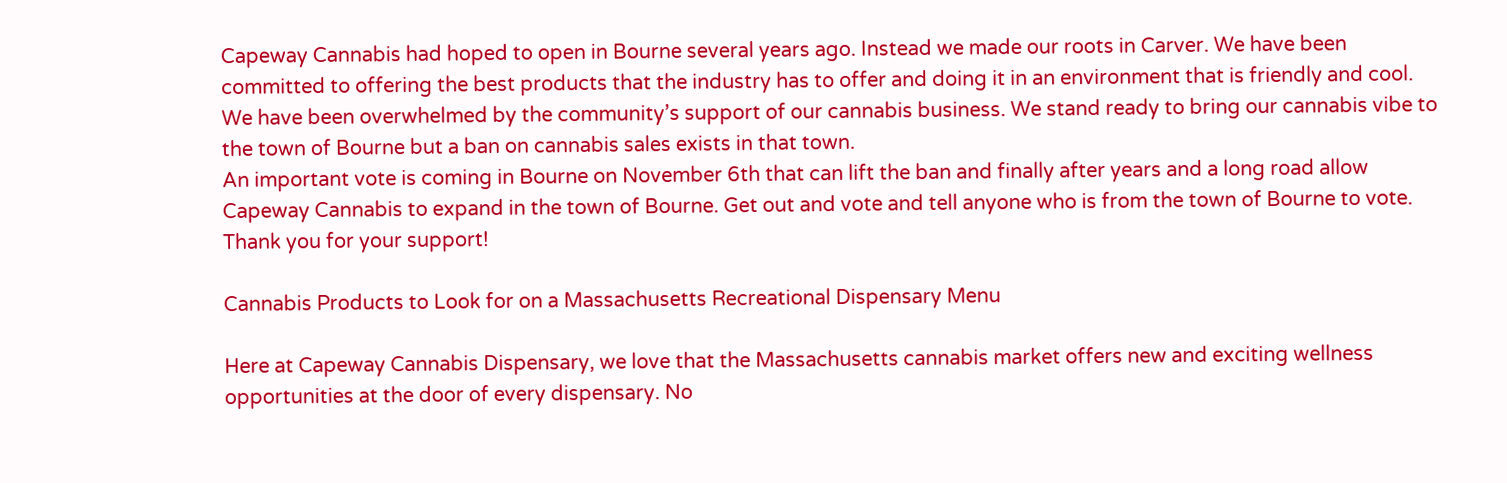Capeway Cannabis had hoped to open in Bourne several years ago. Instead we made our roots in Carver. We have been committed to offering the best products that the industry has to offer and doing it in an environment that is friendly and cool. We have been overwhelmed by the community’s support of our cannabis business. We stand ready to bring our cannabis vibe to the town of Bourne but a ban on cannabis sales exists in that town.
An important vote is coming in Bourne on November 6th that can lift the ban and finally after years and a long road allow Capeway Cannabis to expand in the town of Bourne. Get out and vote and tell anyone who is from the town of Bourne to vote. Thank you for your support!

Cannabis Products to Look for on a Massachusetts Recreational Dispensary Menu

Here at Capeway Cannabis Dispensary, we love that the Massachusetts cannabis market offers new and exciting wellness opportunities at the door of every dispensary. No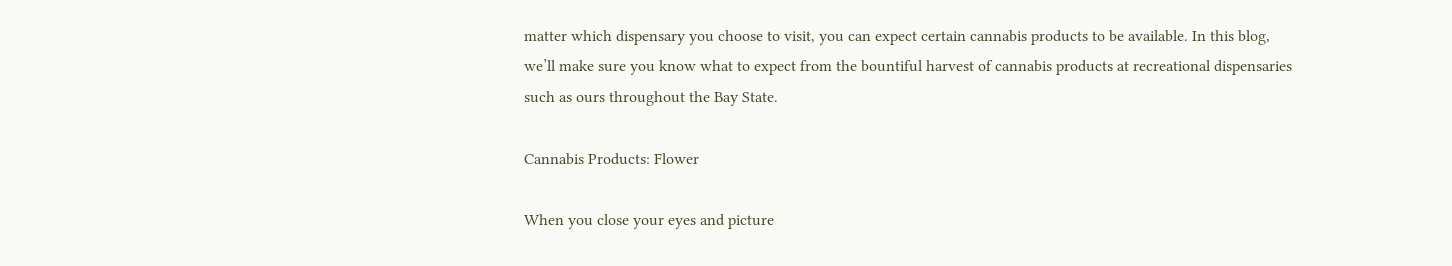matter which dispensary you choose to visit, you can expect certain cannabis products to be available. In this blog, we’ll make sure you know what to expect from the bountiful harvest of cannabis products at recreational dispensaries such as ours throughout the Bay State.

Cannabis Products: Flower

When you close your eyes and picture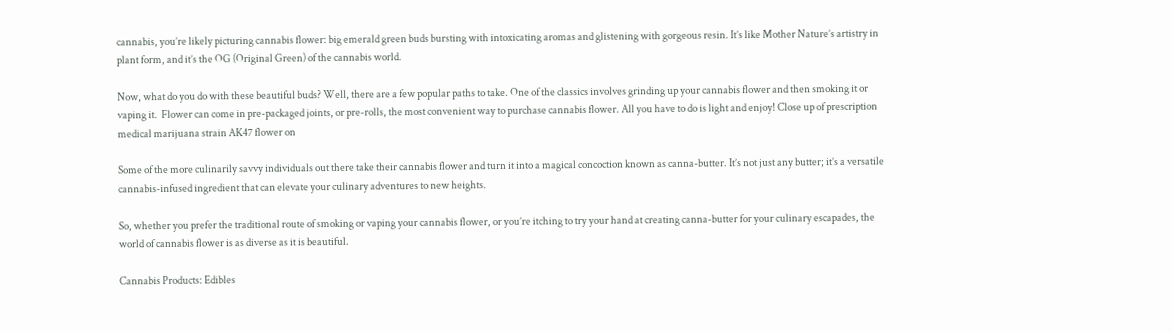cannabis, you’re likely picturing cannabis flower: big emerald green buds bursting with intoxicating aromas and glistening with gorgeous resin. It’s like Mother Nature’s artistry in plant form, and it’s the OG (Original Green) of the cannabis world.

Now, what do you do with these beautiful buds? Well, there are a few popular paths to take. One of the classics involves grinding up your cannabis flower and then smoking it or vaping it.  Flower can come in pre-packaged joints, or pre-rolls, the most convenient way to purchase cannabis flower. All you have to do is light and enjoy! Close up of prescription medical marijuana strain AK47 flower on

Some of the more culinarily savvy individuals out there take their cannabis flower and turn it into a magical concoction known as canna-butter. It’s not just any butter; it’s a versatile cannabis-infused ingredient that can elevate your culinary adventures to new heights.

So, whether you prefer the traditional route of smoking or vaping your cannabis flower, or you’re itching to try your hand at creating canna-butter for your culinary escapades, the world of cannabis flower is as diverse as it is beautiful.

Cannabis Products: Edibles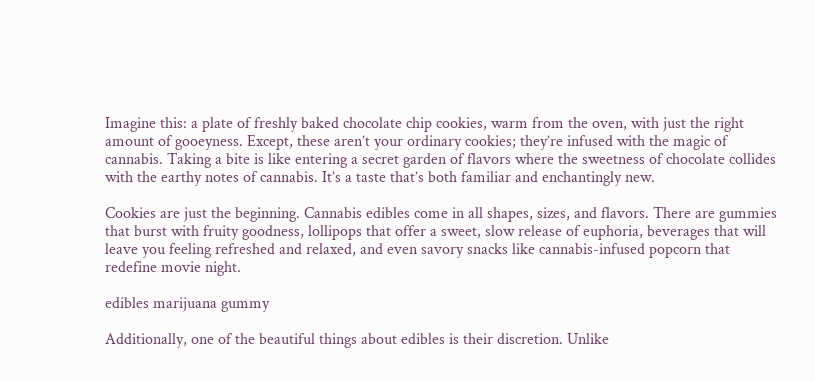Imagine this: a plate of freshly baked chocolate chip cookies, warm from the oven, with just the right amount of gooeyness. Except, these aren’t your ordinary cookies; they’re infused with the magic of cannabis. Taking a bite is like entering a secret garden of flavors where the sweetness of chocolate collides with the earthy notes of cannabis. It’s a taste that’s both familiar and enchantingly new.

Cookies are just the beginning. Cannabis edibles come in all shapes, sizes, and flavors. There are gummies that burst with fruity goodness, lollipops that offer a sweet, slow release of euphoria, beverages that will leave you feeling refreshed and relaxed, and even savory snacks like cannabis-infused popcorn that redefine movie night.

edibles marijuana gummy

Additionally, one of the beautiful things about edibles is their discretion. Unlike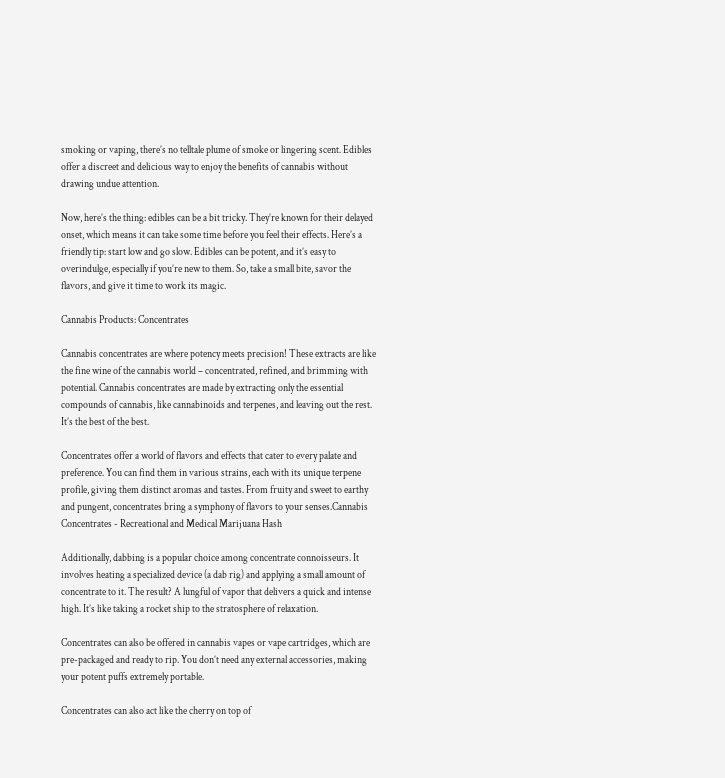smoking or vaping, there’s no telltale plume of smoke or lingering scent. Edibles offer a discreet and delicious way to enjoy the benefits of cannabis without drawing undue attention.

Now, here’s the thing: edibles can be a bit tricky. They’re known for their delayed onset, which means it can take some time before you feel their effects. Here’s a friendly tip: start low and go slow. Edibles can be potent, and it’s easy to overindulge, especially if you’re new to them. So, take a small bite, savor the flavors, and give it time to work its magic.

Cannabis Products: Concentrates

Cannabis concentrates are where potency meets precision! These extracts are like the fine wine of the cannabis world – concentrated, refined, and brimming with potential. Cannabis concentrates are made by extracting only the essential compounds of cannabis, like cannabinoids and terpenes, and leaving out the rest. It’s the best of the best.

Concentrates offer a world of flavors and effects that cater to every palate and preference. You can find them in various strains, each with its unique terpene profile, giving them distinct aromas and tastes. From fruity and sweet to earthy and pungent, concentrates bring a symphony of flavors to your senses.Cannabis Concentrates - Recreational and Medical Marijuana Hash

Additionally, dabbing is a popular choice among concentrate connoisseurs. It involves heating a specialized device (a dab rig) and applying a small amount of concentrate to it. The result? A lungful of vapor that delivers a quick and intense high. It’s like taking a rocket ship to the stratosphere of relaxation.

Concentrates can also be offered in cannabis vapes or vape cartridges, which are pre-packaged and ready to rip. You don’t need any external accessories, making your potent puffs extremely portable.

Concentrates can also act like the cherry on top of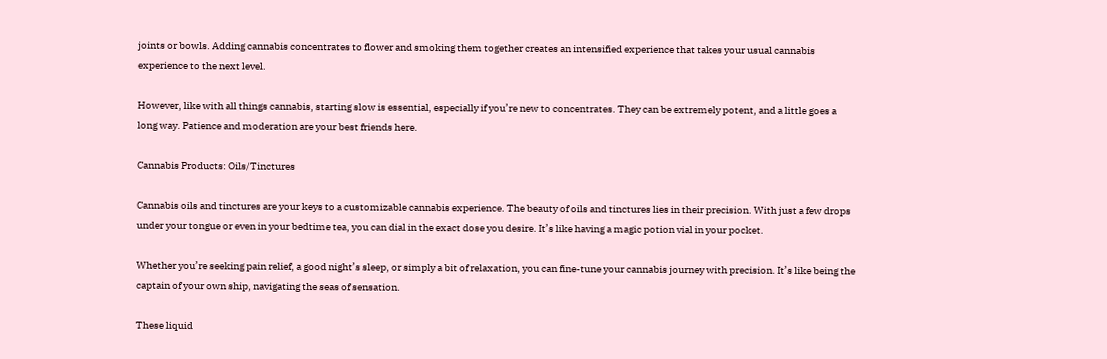joints or bowls. Adding cannabis concentrates to flower and smoking them together creates an intensified experience that takes your usual cannabis experience to the next level.

However, like with all things cannabis, starting slow is essential, especially if you’re new to concentrates. They can be extremely potent, and a little goes a long way. Patience and moderation are your best friends here.

Cannabis Products: Oils/Tinctures

Cannabis oils and tinctures are your keys to a customizable cannabis experience. The beauty of oils and tinctures lies in their precision. With just a few drops under your tongue or even in your bedtime tea, you can dial in the exact dose you desire. It’s like having a magic potion vial in your pocket.

Whether you’re seeking pain relief, a good night’s sleep, or simply a bit of relaxation, you can fine-tune your cannabis journey with precision. It’s like being the captain of your own ship, navigating the seas of sensation.

These liquid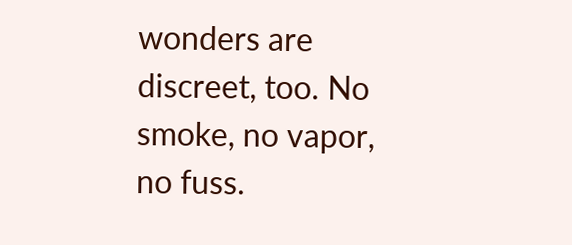wonders are discreet, too. No smoke, no vapor, no fuss.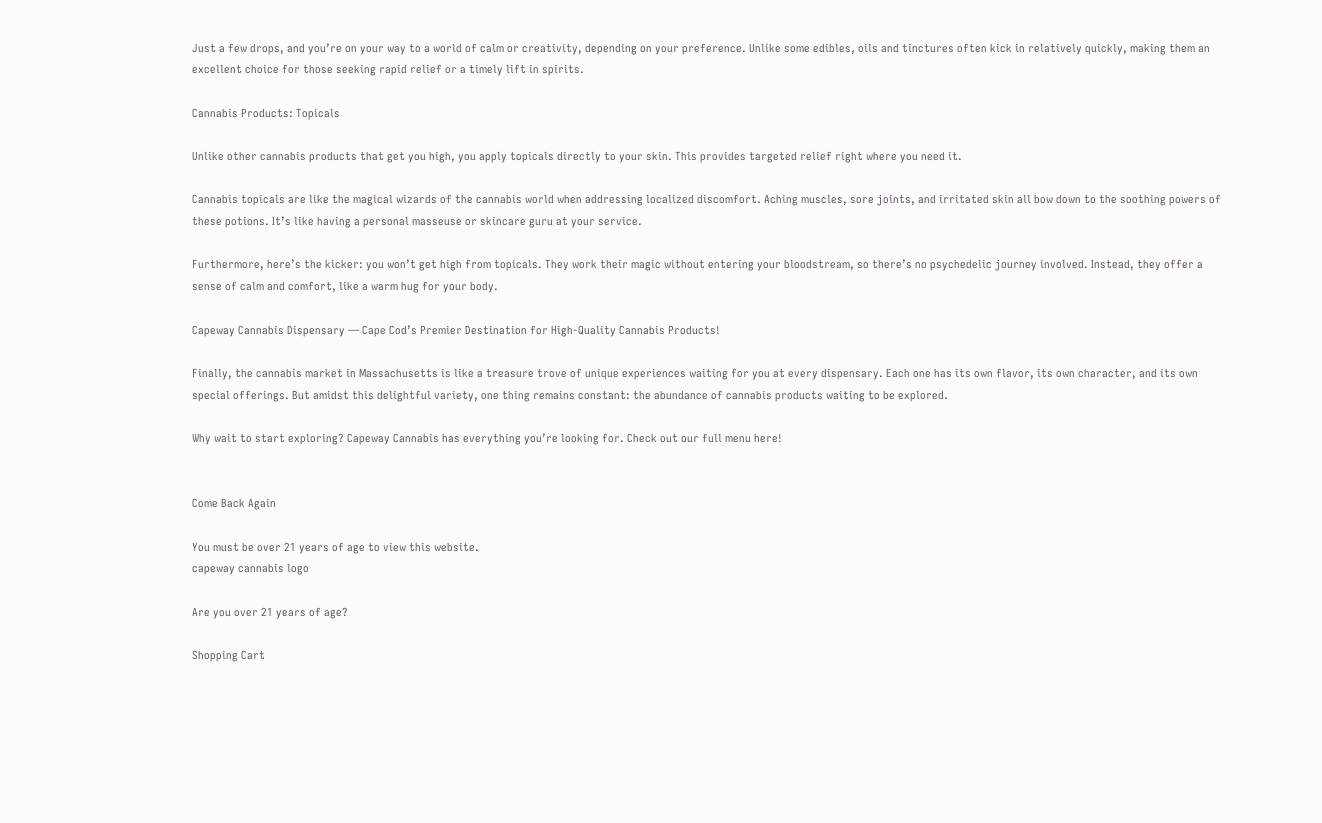Just a few drops, and you’re on your way to a world of calm or creativity, depending on your preference. Unlike some edibles, oils and tinctures often kick in relatively quickly, making them an excellent choice for those seeking rapid relief or a timely lift in spirits.

Cannabis Products: Topicals

Unlike other cannabis products that get you high, you apply topicals directly to your skin. This provides targeted relief right where you need it.

Cannabis topicals are like the magical wizards of the cannabis world when addressing localized discomfort. Aching muscles, sore joints, and irritated skin all bow down to the soothing powers of these potions. It’s like having a personal masseuse or skincare guru at your service.

Furthermore, here’s the kicker: you won’t get high from topicals. They work their magic without entering your bloodstream, so there’s no psychedelic journey involved. Instead, they offer a sense of calm and comfort, like a warm hug for your body.

Capeway Cannabis Dispensary — Cape Cod’s Premier Destination for High-Quality Cannabis Products!

Finally, the cannabis market in Massachusetts is like a treasure trove of unique experiences waiting for you at every dispensary. Each one has its own flavor, its own character, and its own special offerings. But amidst this delightful variety, one thing remains constant: the abundance of cannabis products waiting to be explored.

Why wait to start exploring? Capeway Cannabis has everything you’re looking for. Check out our full menu here!


Come Back Again

You must be over 21 years of age to view this website.
capeway cannabis logo

Are you over 21 years of age?

Shopping Cart